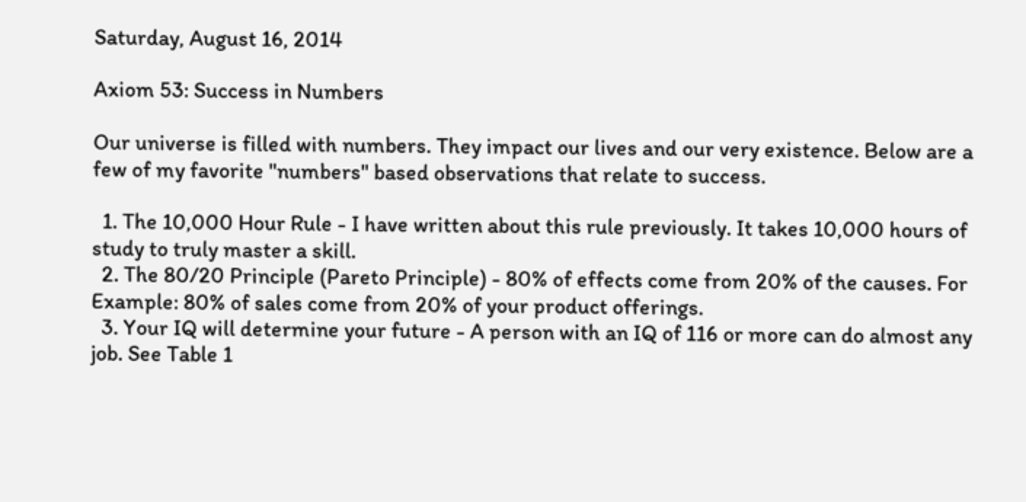Saturday, August 16, 2014

Axiom 53: Success in Numbers

Our universe is filled with numbers. They impact our lives and our very existence. Below are a few of my favorite "numbers" based observations that relate to success.

  1. The 10,000 Hour Rule - I have written about this rule previously. It takes 10,000 hours of study to truly master a skill.
  2. The 80/20 Principle (Pareto Principle) - 80% of effects come from 20% of the causes. For Example: 80% of sales come from 20% of your product offerings.
  3. Your IQ will determine your future - A person with an IQ of 116 or more can do almost any job. See Table 1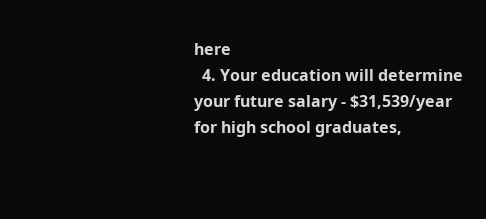here
  4. Your education will determine your future salary - $31,539/year for high school graduates,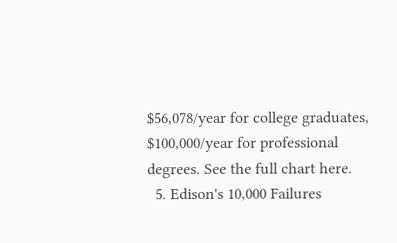$56,078/year for college graduates, $100,000/year for professional degrees. See the full chart here.
  5. Edison's 10,000 Failures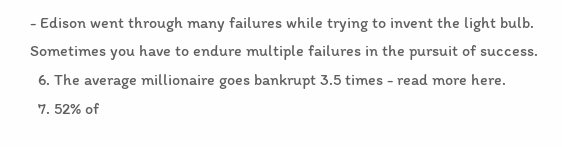- Edison went through many failures while trying to invent the light bulb. Sometimes you have to endure multiple failures in the pursuit of success.
  6. The average millionaire goes bankrupt 3.5 times - read more here.
  7. 52% of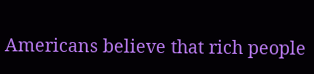Americans believe that rich people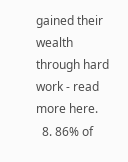gained their wealth through hard work - read more here.
  8. 86% of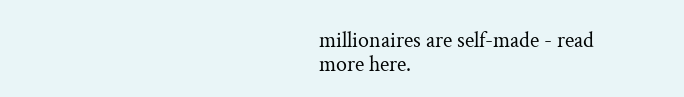millionaires are self-made - read more here.